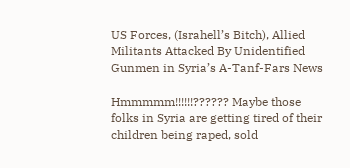US Forces, (Israhell’s Bitch), Allied Militants Attacked By Unidentified Gunmen in Syria’s A-Tanf-Fars News

Hmmmmm!!!!!!?????? Maybe those folks in Syria are getting tired of their children being raped, sold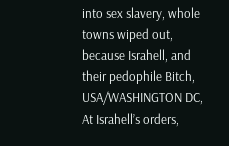into sex slavery, whole towns wiped out, because Israhell, and their pedophile Bitch, USA/WASHINGTON DC, At Israhell’s orders,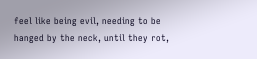feel like being evil, needing to be hanged by the neck, until they rot,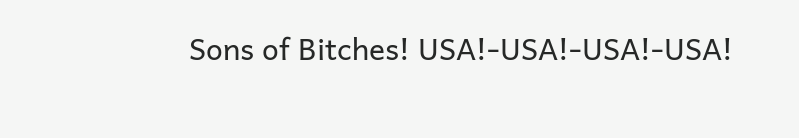Sons of Bitches! USA!-USA!-USA!-USA!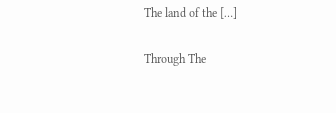The land of the […]

Through The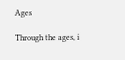Ages

Through the ages, i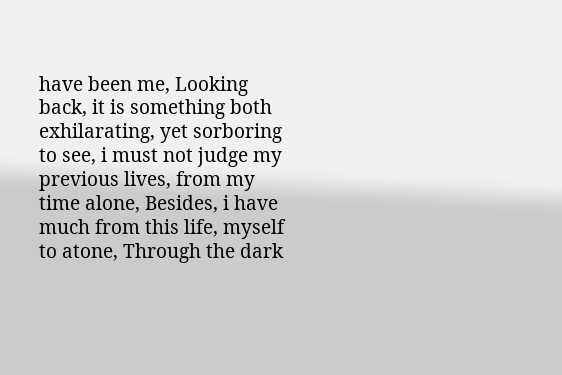have been me, Looking back, it is something both exhilarating, yet sorboring to see, i must not judge my previous lives, from my time alone, Besides, i have much from this life, myself to atone, Through the dark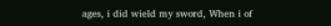ages, i did wield my sword, When i of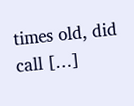times old, did call […]